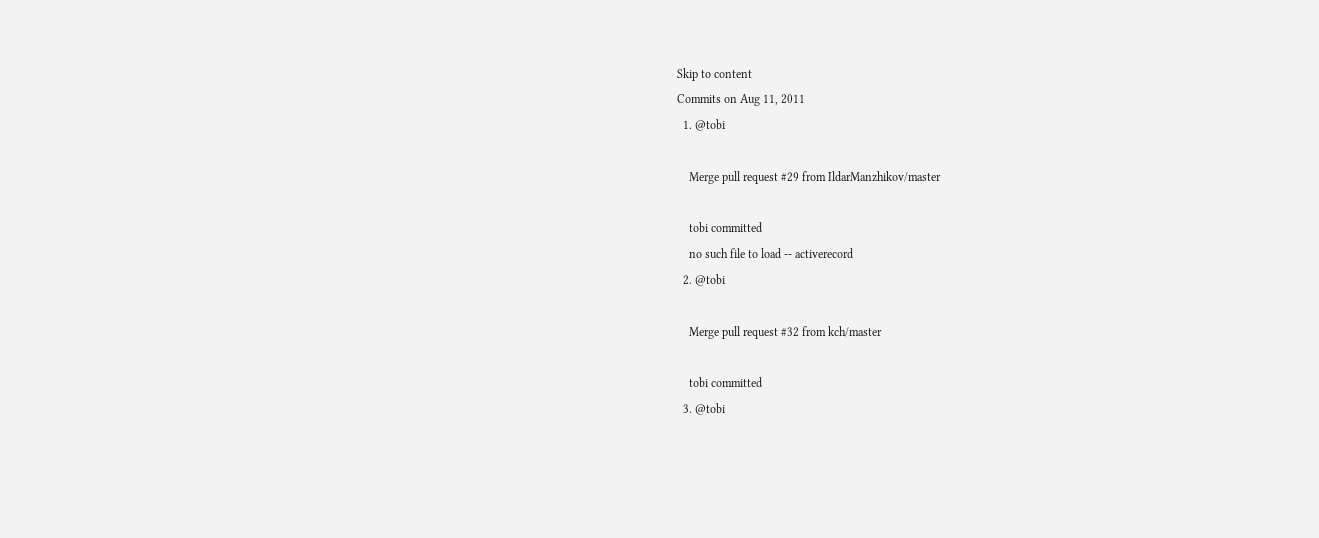Skip to content
Commits on Aug 11, 2011
  1. @tobi

    Merge pull request #29 from IldarManzhikov/master

    tobi committed
    no such file to load -- activerecord
  2. @tobi

    Merge pull request #32 from kch/master

    tobi committed
  3. @tobi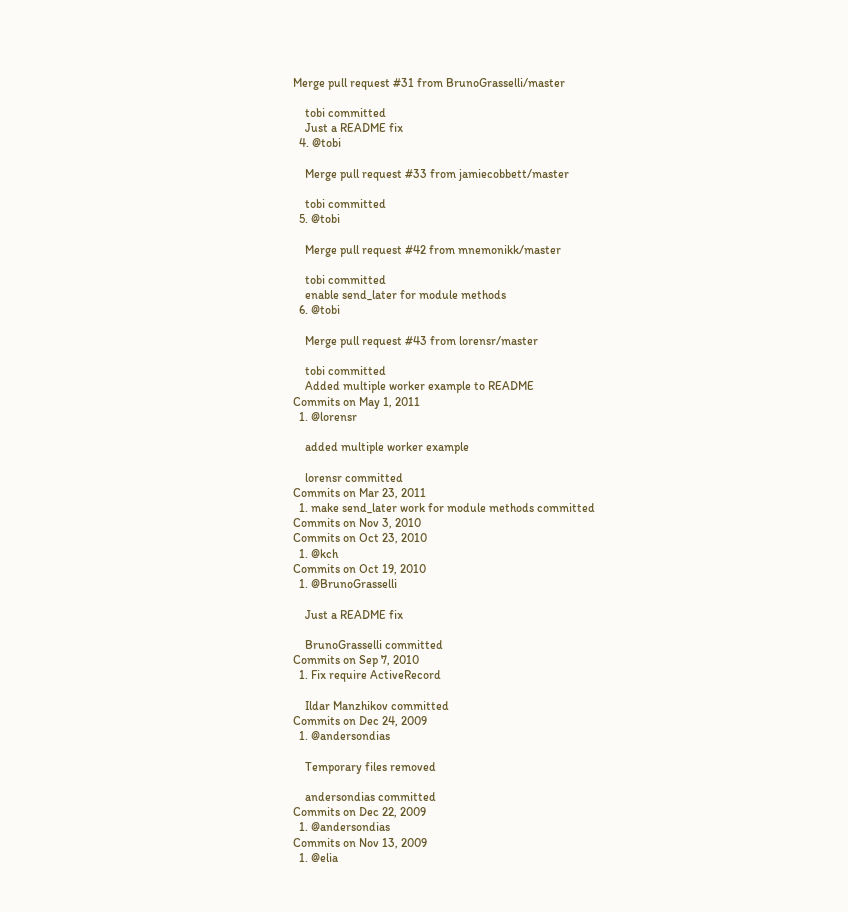Merge pull request #31 from BrunoGrasselli/master

    tobi committed
    Just a README fix
  4. @tobi

    Merge pull request #33 from jamiecobbett/master

    tobi committed
  5. @tobi

    Merge pull request #42 from mnemonikk/master

    tobi committed
    enable send_later for module methods
  6. @tobi

    Merge pull request #43 from lorensr/master

    tobi committed
    Added multiple worker example to README
Commits on May 1, 2011
  1. @lorensr

    added multiple worker example

    lorensr committed
Commits on Mar 23, 2011
  1. make send_later work for module methods committed
Commits on Nov 3, 2010
Commits on Oct 23, 2010
  1. @kch
Commits on Oct 19, 2010
  1. @BrunoGrasselli

    Just a README fix

    BrunoGrasselli committed
Commits on Sep 7, 2010
  1. Fix require ActiveRecord

    Ildar Manzhikov committed
Commits on Dec 24, 2009
  1. @andersondias

    Temporary files removed

    andersondias committed
Commits on Dec 22, 2009
  1. @andersondias
Commits on Nov 13, 2009
  1. @elia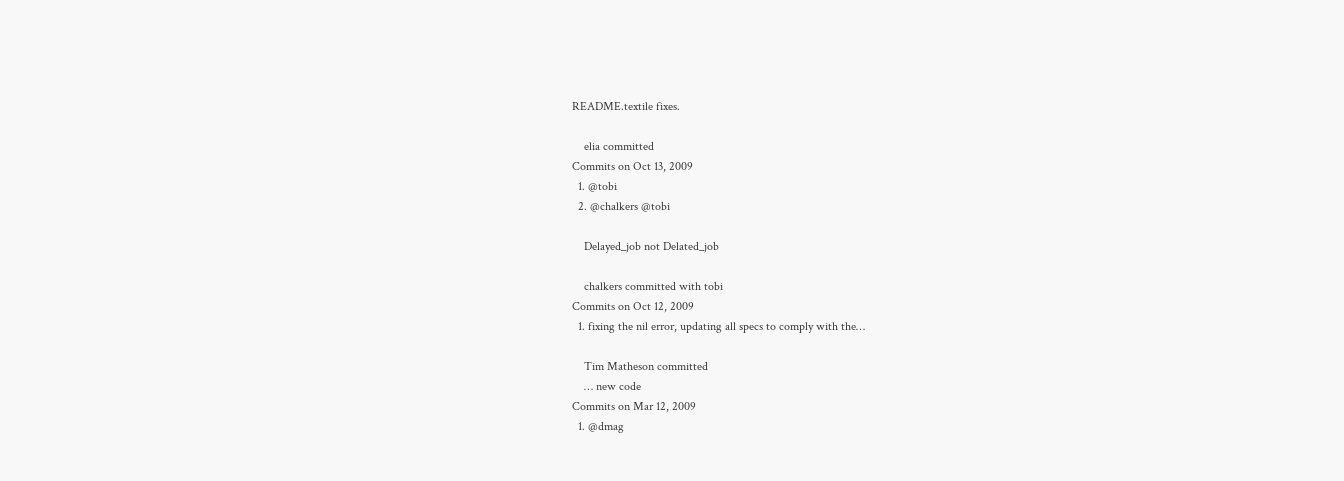README.textile fixes.

    elia committed
Commits on Oct 13, 2009
  1. @tobi
  2. @chalkers @tobi

    Delayed_job not Delated_job

    chalkers committed with tobi
Commits on Oct 12, 2009
  1. fixing the nil error, updating all specs to comply with the…

    Tim Matheson committed
    … new code
Commits on Mar 12, 2009
  1. @dmag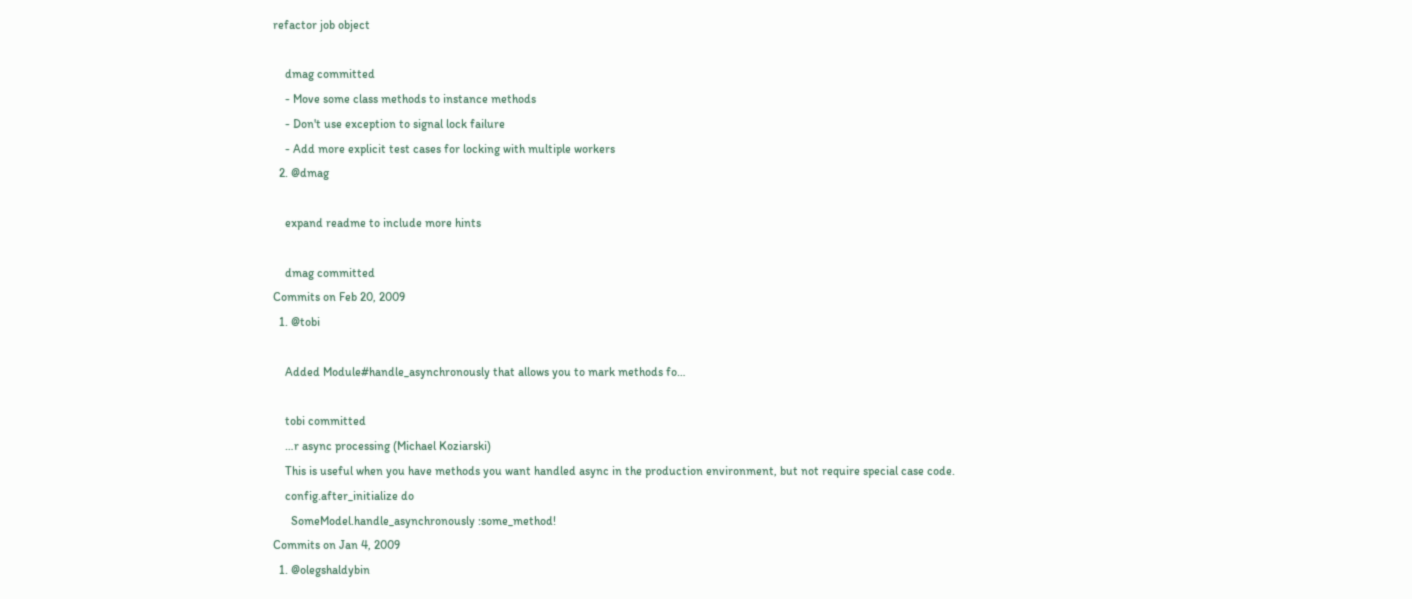refactor job object

    dmag committed
    - Move some class methods to instance methods
    - Don't use exception to signal lock failure
    - Add more explicit test cases for locking with multiple workers
  2. @dmag

    expand readme to include more hints

    dmag committed
Commits on Feb 20, 2009
  1. @tobi

    Added Module#handle_asynchronously that allows you to mark methods fo…

    tobi committed
    …r async processing (Michael Koziarski)
    This is useful when you have methods you want handled async in the production environment, but not require special case code.
    config.after_initialize do
      SomeModel.handle_asynchronously :some_method!
Commits on Jan 4, 2009
  1. @olegshaldybin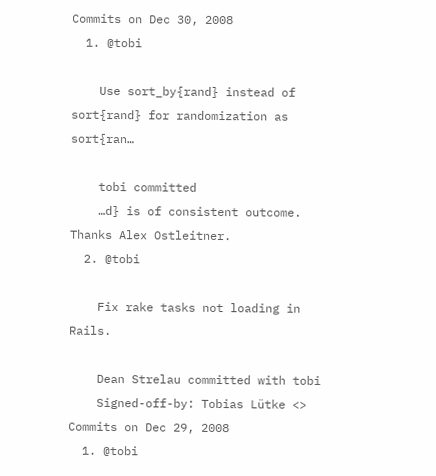Commits on Dec 30, 2008
  1. @tobi

    Use sort_by{rand} instead of sort{rand} for randomization as sort{ran…

    tobi committed
    …d} is of consistent outcome. Thanks Alex Ostleitner.
  2. @tobi

    Fix rake tasks not loading in Rails.

    Dean Strelau committed with tobi
    Signed-off-by: Tobias Lütke <>
Commits on Dec 29, 2008
  1. @tobi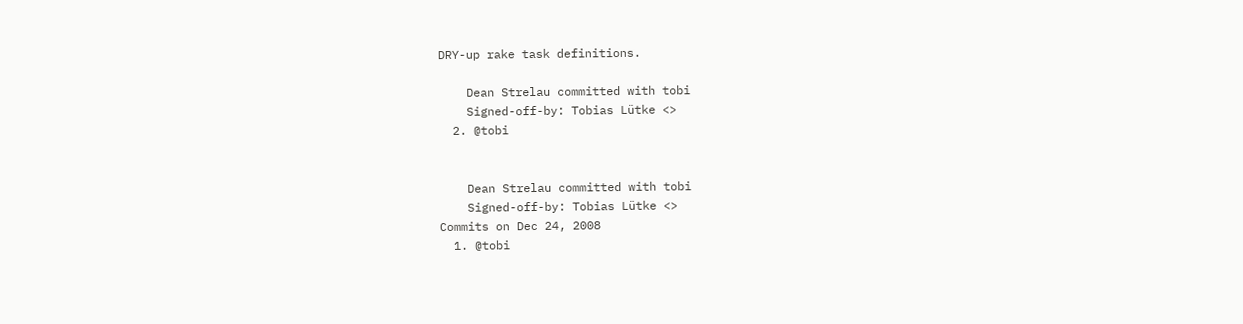DRY-up rake task definitions.

    Dean Strelau committed with tobi
    Signed-off-by: Tobias Lütke <>
  2. @tobi


    Dean Strelau committed with tobi
    Signed-off-by: Tobias Lütke <>
Commits on Dec 24, 2008
  1. @tobi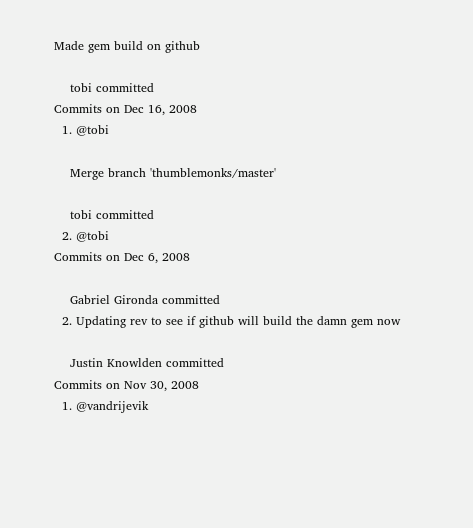Made gem build on github

    tobi committed
Commits on Dec 16, 2008
  1. @tobi

    Merge branch 'thumblemonks/master'

    tobi committed
  2. @tobi
Commits on Dec 6, 2008

    Gabriel Gironda committed
  2. Updating rev to see if github will build the damn gem now

    Justin Knowlden committed
Commits on Nov 30, 2008
  1. @vandrijevik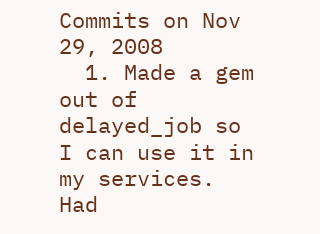Commits on Nov 29, 2008
  1. Made a gem out of delayed_job so I can use it in my services. Had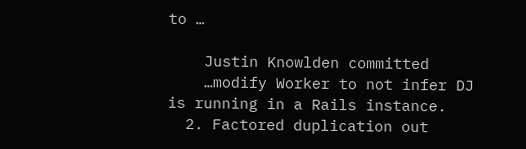to …

    Justin Knowlden committed
    …modify Worker to not infer DJ is running in a Rails instance.
  2. Factored duplication out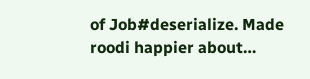of Job#deserialize. Made roodi happier about…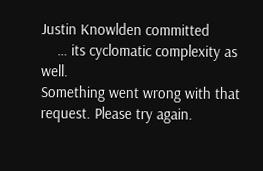Justin Knowlden committed
    … its cyclomatic complexity as well.
Something went wrong with that request. Please try again.